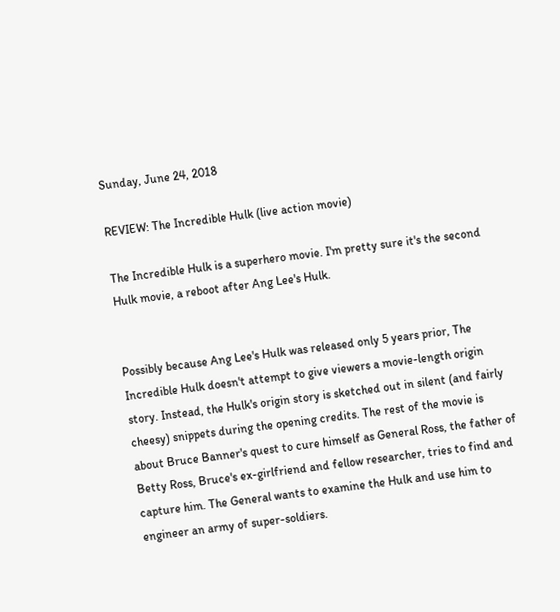Sunday, June 24, 2018

REVIEW: The Incredible Hulk (live action movie)

The Incredible Hulk is a superhero movie. I'm pretty sure it's the second Hulk movie, a reboot after Ang Lee's Hulk.


Possibly because Ang Lee's Hulk was released only 5 years prior, The Incredible Hulk doesn't attempt to give viewers a movie-length origin story. Instead, the Hulk's origin story is sketched out in silent (and fairly cheesy) snippets during the opening credits. The rest of the movie is about Bruce Banner's quest to cure himself as General Ross, the father of Betty Ross, Bruce's ex-girlfriend and fellow researcher, tries to find and capture him. The General wants to examine the Hulk and use him to engineer an army of super-soldiers.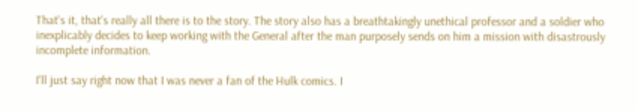That's it, that's really all there is to the story. The story also has a breathtakingly unethical professor and a soldier who inexplicably decides to keep working with the General after the man purposely sends on him a mission with disastrously incomplete information.

I'll just say right now that I was never a fan of the Hulk comics. I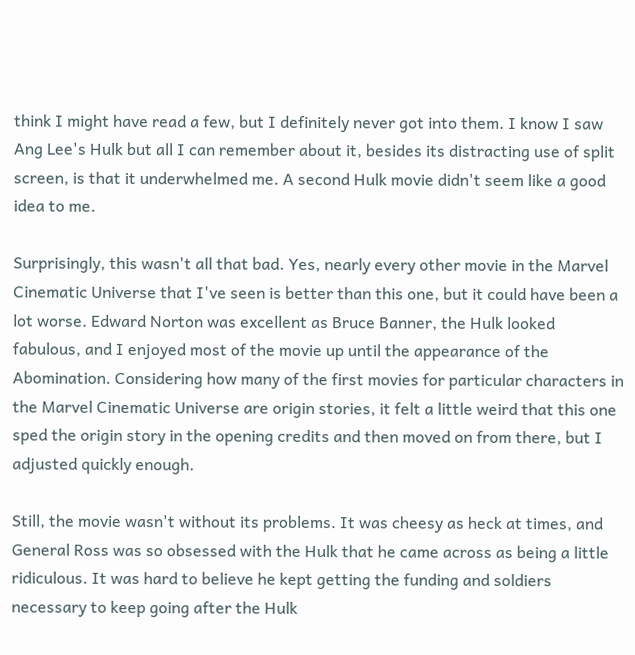think I might have read a few, but I definitely never got into them. I know I saw Ang Lee's Hulk but all I can remember about it, besides its distracting use of split screen, is that it underwhelmed me. A second Hulk movie didn't seem like a good idea to me.

Surprisingly, this wasn't all that bad. Yes, nearly every other movie in the Marvel Cinematic Universe that I've seen is better than this one, but it could have been a lot worse. Edward Norton was excellent as Bruce Banner, the Hulk looked fabulous, and I enjoyed most of the movie up until the appearance of the Abomination. Considering how many of the first movies for particular characters in the Marvel Cinematic Universe are origin stories, it felt a little weird that this one sped the origin story in the opening credits and then moved on from there, but I adjusted quickly enough.

Still, the movie wasn't without its problems. It was cheesy as heck at times, and General Ross was so obsessed with the Hulk that he came across as being a little ridiculous. It was hard to believe he kept getting the funding and soldiers necessary to keep going after the Hulk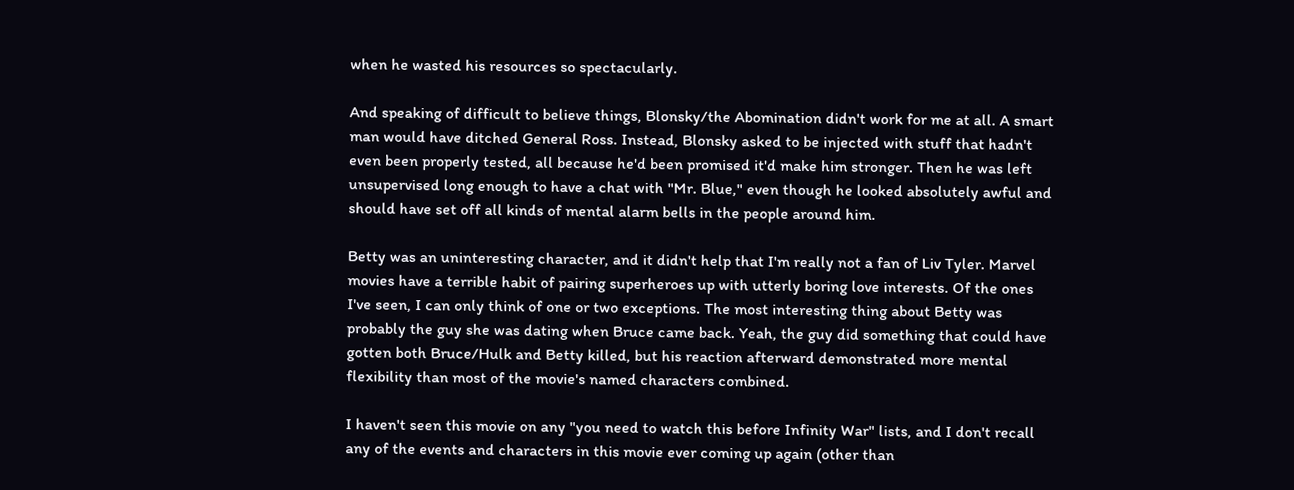when he wasted his resources so spectacularly.

And speaking of difficult to believe things, Blonsky/the Abomination didn't work for me at all. A smart man would have ditched General Ross. Instead, Blonsky asked to be injected with stuff that hadn't even been properly tested, all because he'd been promised it'd make him stronger. Then he was left unsupervised long enough to have a chat with "Mr. Blue," even though he looked absolutely awful and should have set off all kinds of mental alarm bells in the people around him.

Betty was an uninteresting character, and it didn't help that I'm really not a fan of Liv Tyler. Marvel movies have a terrible habit of pairing superheroes up with utterly boring love interests. Of the ones I've seen, I can only think of one or two exceptions. The most interesting thing about Betty was probably the guy she was dating when Bruce came back. Yeah, the guy did something that could have gotten both Bruce/Hulk and Betty killed, but his reaction afterward demonstrated more mental flexibility than most of the movie's named characters combined.

I haven't seen this movie on any "you need to watch this before Infinity War" lists, and I don't recall any of the events and characters in this movie ever coming up again (other than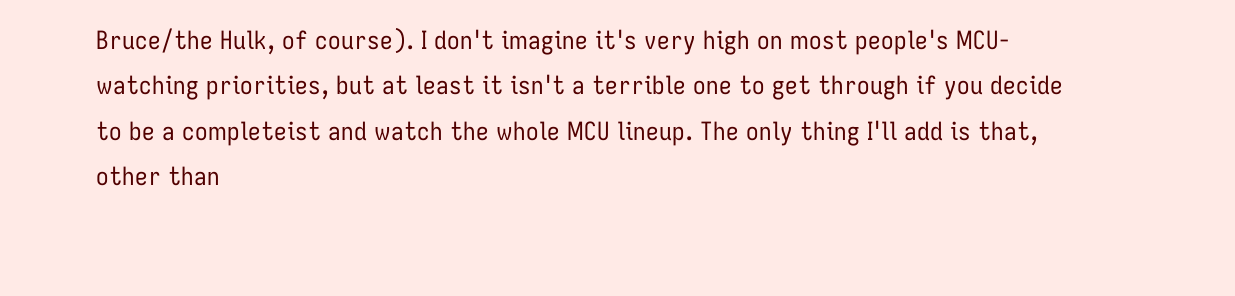Bruce/the Hulk, of course). I don't imagine it's very high on most people's MCU-watching priorities, but at least it isn't a terrible one to get through if you decide to be a completeist and watch the whole MCU lineup. The only thing I'll add is that, other than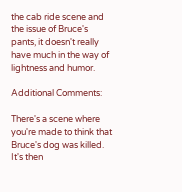the cab ride scene and the issue of Bruce's pants, it doesn't really have much in the way of lightness and humor.

Additional Comments:

There's a scene where you're made to think that Bruce's dog was killed. It's then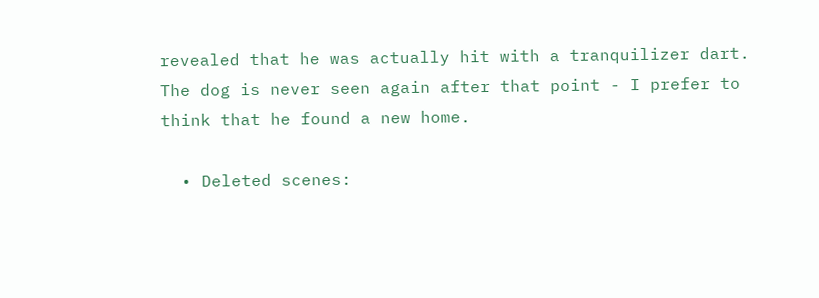revealed that he was actually hit with a tranquilizer dart. The dog is never seen again after that point - I prefer to think that he found a new home.

  • Deleted scenes: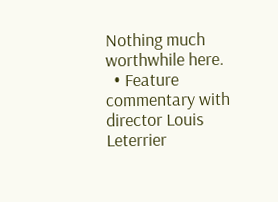Nothing much worthwhile here.
  • Feature commentary with director Louis Leterrier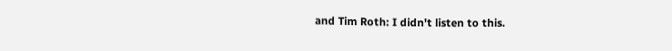and Tim Roth: I didn't listen to this.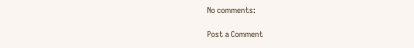No comments:

Post a Comment